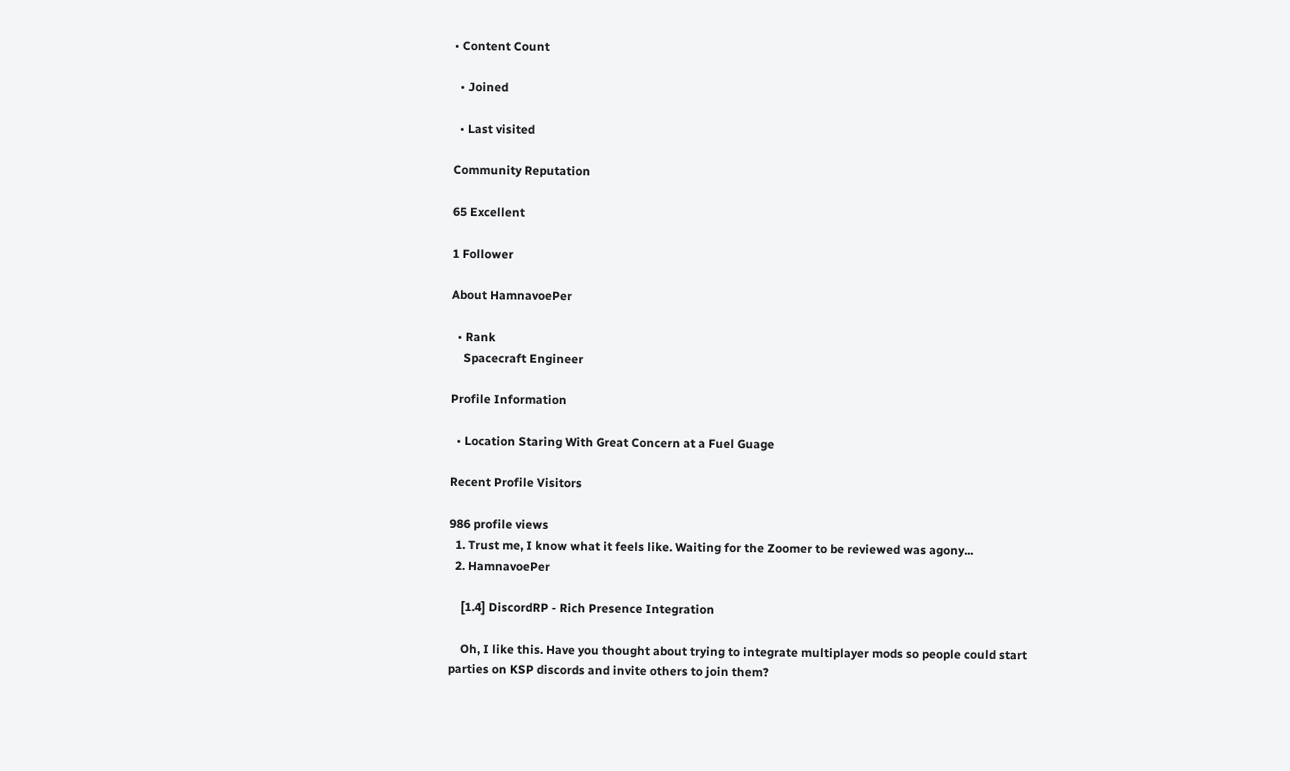• Content Count

  • Joined

  • Last visited

Community Reputation

65 Excellent

1 Follower

About HamnavoePer

  • Rank
    Spacecraft Engineer

Profile Information

  • Location Staring With Great Concern at a Fuel Guage

Recent Profile Visitors

986 profile views
  1. Trust me, I know what it feels like. Waiting for the Zoomer to be reviewed was agony...
  2. HamnavoePer

    [1.4] DiscordRP - Rich Presence Integration

    Oh, I like this. Have you thought about trying to integrate multiplayer mods so people could start parties on KSP discords and invite others to join them?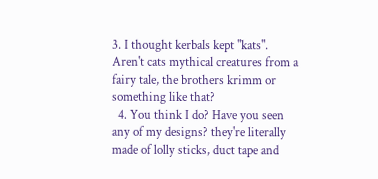3. I thought kerbals kept "kats". Aren't cats mythical creatures from a fairy tale, the brothers krimm or something like that?
  4. You think I do? Have you seen any of my designs? they're literally made of lolly sticks, duct tape and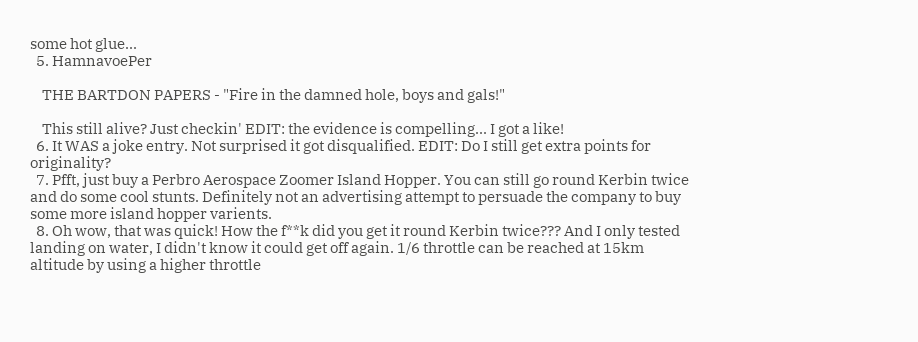some hot glue...
  5. HamnavoePer

    THE BARTDON PAPERS - "Fire in the damned hole, boys and gals!"

    This still alive? Just checkin' EDIT: the evidence is compelling... I got a like!
  6. It WAS a joke entry. Not surprised it got disqualified. EDIT: Do I still get extra points for originality?
  7. Pfft, just buy a Perbro Aerospace Zoomer Island Hopper. You can still go round Kerbin twice and do some cool stunts. Definitely not an advertising attempt to persuade the company to buy some more island hopper varients.
  8. Oh wow, that was quick! How the f**k did you get it round Kerbin twice??? And I only tested landing on water, I didn't know it could get off again. 1/6 throttle can be reached at 15km altitude by using a higher throttle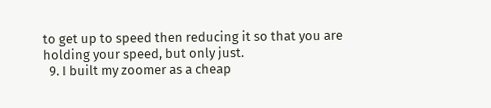to get up to speed then reducing it so that you are holding your speed, but only just.
  9. I built my zoomer as a cheap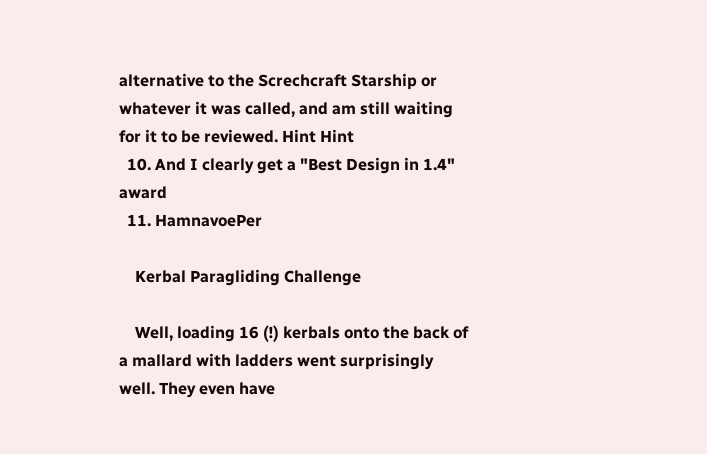alternative to the Screchcraft Starship or whatever it was called, and am still waiting for it to be reviewed. Hint Hint
  10. And I clearly get a "Best Design in 1.4" award
  11. HamnavoePer

    Kerbal Paragliding Challenge

    Well, loading 16 (!) kerbals onto the back of a mallard with ladders went surprisingly well. They even have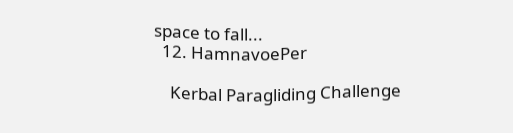space to fall...
  12. HamnavoePer

    Kerbal Paragliding Challenge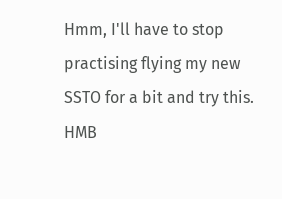Hmm, I'll have to stop practising flying my new SSTO for a bit and try this. HMB